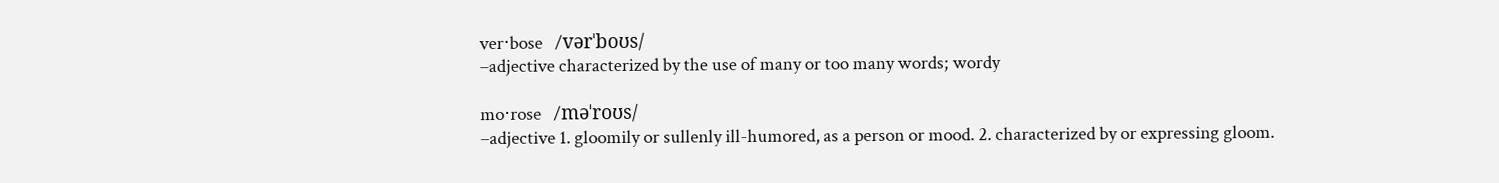ver⋅bose   /vərˈboʊs/
–adjective characterized by the use of many or too many words; wordy

mo⋅rose   /məˈroʊs/
–adjective 1. gloomily or sullenly ill-humored, as a person or mood. 2. characterized by or expressing gloom.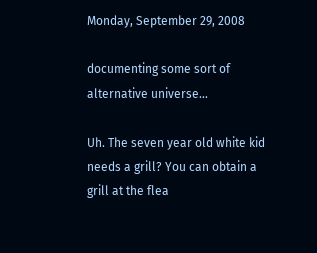Monday, September 29, 2008

documenting some sort of alternative universe...

Uh. The seven year old white kid needs a grill? You can obtain a grill at the flea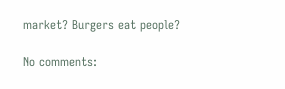market? Burgers eat people?

No comments: